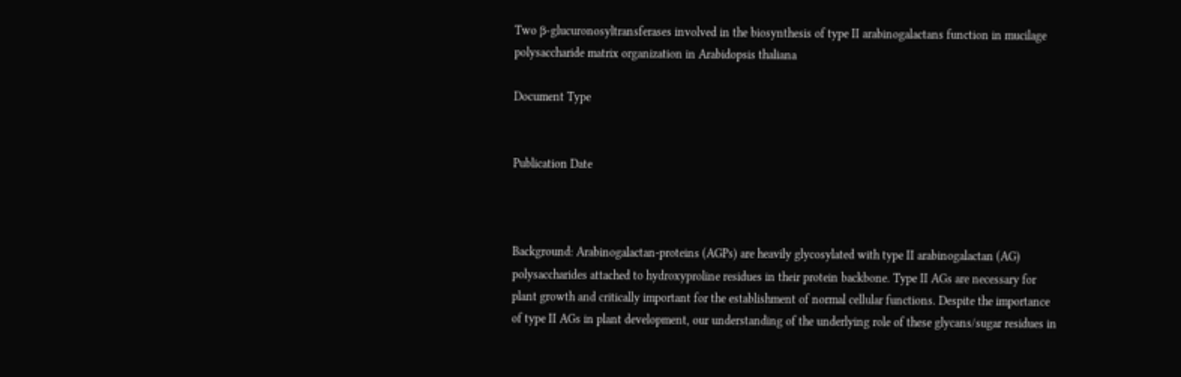Two β-glucuronosyltransferases involved in the biosynthesis of type II arabinogalactans function in mucilage polysaccharide matrix organization in Arabidopsis thaliana

Document Type


Publication Date



Background: Arabinogalactan-proteins (AGPs) are heavily glycosylated with type II arabinogalactan (AG) polysaccharides attached to hydroxyproline residues in their protein backbone. Type II AGs are necessary for plant growth and critically important for the establishment of normal cellular functions. Despite the importance of type II AGs in plant development, our understanding of the underlying role of these glycans/sugar residues in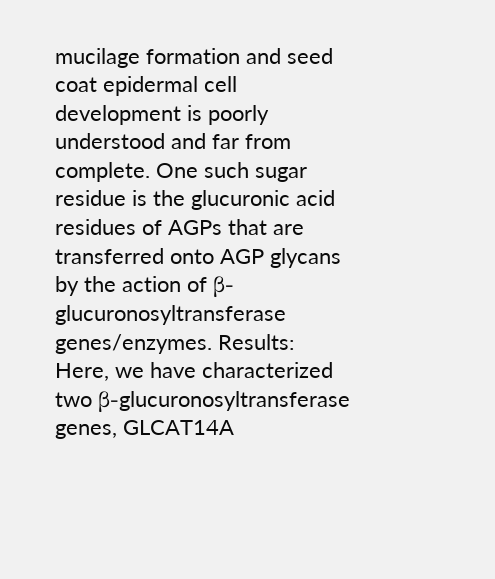mucilage formation and seed coat epidermal cell development is poorly understood and far from complete. One such sugar residue is the glucuronic acid residues of AGPs that are transferred onto AGP glycans by the action of β-glucuronosyltransferase genes/enzymes. Results: Here, we have characterized two β-glucuronosyltransferase genes, GLCAT14A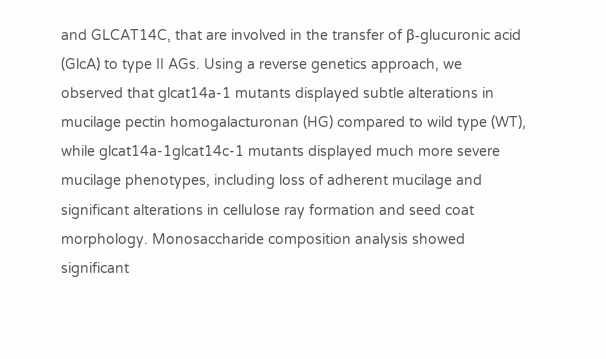and GLCAT14C, that are involved in the transfer of β-glucuronic acid (GlcA) to type II AGs. Using a reverse genetics approach, we observed that glcat14a-1 mutants displayed subtle alterations in mucilage pectin homogalacturonan (HG) compared to wild type (WT), while glcat14a-1glcat14c-1 mutants displayed much more severe mucilage phenotypes, including loss of adherent mucilage and significant alterations in cellulose ray formation and seed coat morphology. Monosaccharide composition analysis showed significant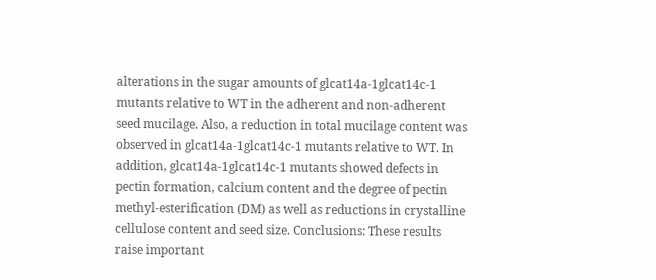alterations in the sugar amounts of glcat14a-1glcat14c-1 mutants relative to WT in the adherent and non-adherent seed mucilage. Also, a reduction in total mucilage content was observed in glcat14a-1glcat14c-1 mutants relative to WT. In addition, glcat14a-1glcat14c-1 mutants showed defects in pectin formation, calcium content and the degree of pectin methyl-esterification (DM) as well as reductions in crystalline cellulose content and seed size. Conclusions: These results raise important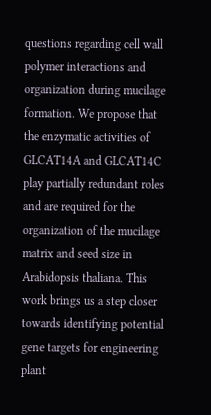questions regarding cell wall polymer interactions and organization during mucilage formation. We propose that the enzymatic activities of GLCAT14A and GLCAT14C play partially redundant roles and are required for the organization of the mucilage matrix and seed size in Arabidopsis thaliana. This work brings us a step closer towards identifying potential gene targets for engineering plant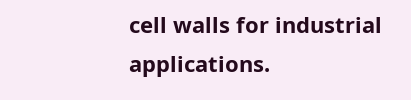cell walls for industrial applications.